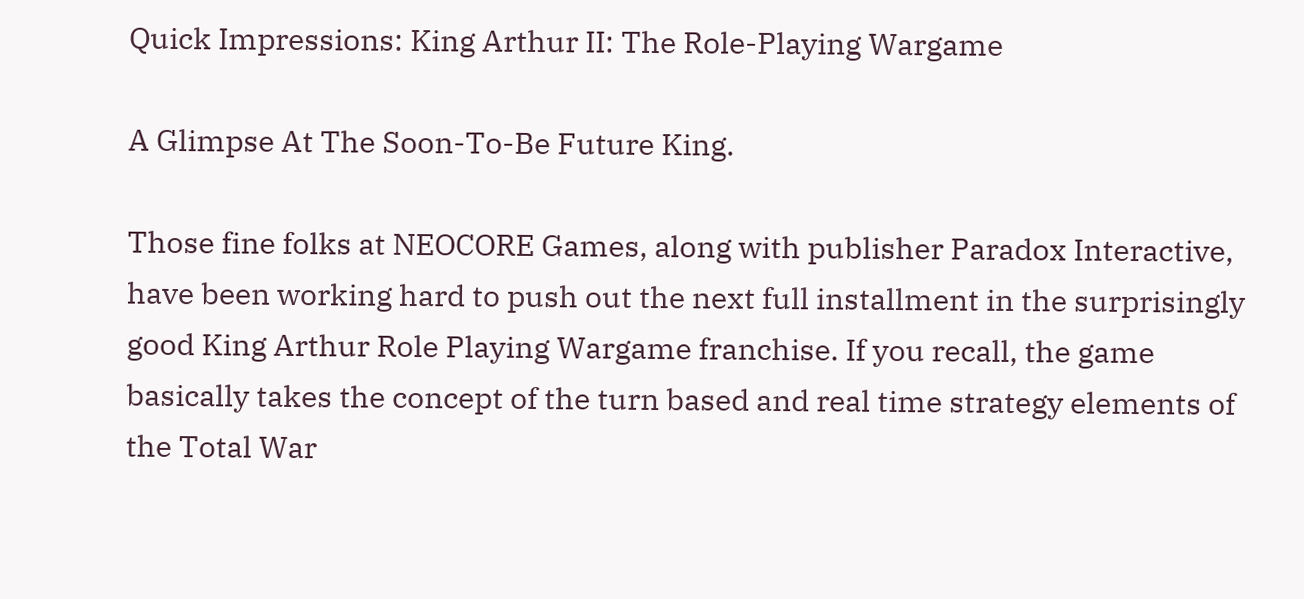Quick Impressions: King Arthur II: The Role-Playing Wargame

A Glimpse At The Soon-To-Be Future King.

Those fine folks at NEOCORE Games, along with publisher Paradox Interactive, have been working hard to push out the next full installment in the surprisingly good King Arthur Role Playing Wargame franchise. If you recall, the game basically takes the concept of the turn based and real time strategy elements of the Total War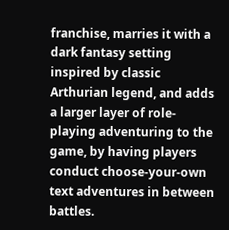franchise, marries it with a dark fantasy setting inspired by classic Arthurian legend, and adds a larger layer of role-playing adventuring to the game, by having players conduct choose-your-own text adventures in between battles.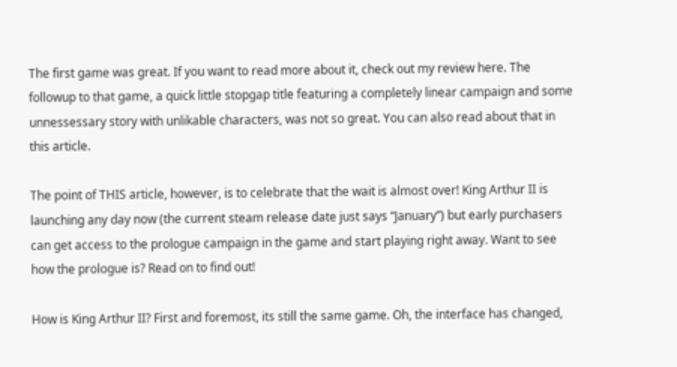The first game was great. If you want to read more about it, check out my review here. The followup to that game, a quick little stopgap title featuring a completely linear campaign and some unnessessary story with unlikable characters, was not so great. You can also read about that in this article.

The point of THIS article, however, is to celebrate that the wait is almost over! King Arthur II is launching any day now (the current steam release date just says “January”) but early purchasers can get access to the prologue campaign in the game and start playing right away. Want to see how the prologue is? Read on to find out!

How is King Arthur II? First and foremost, its still the same game. Oh, the interface has changed,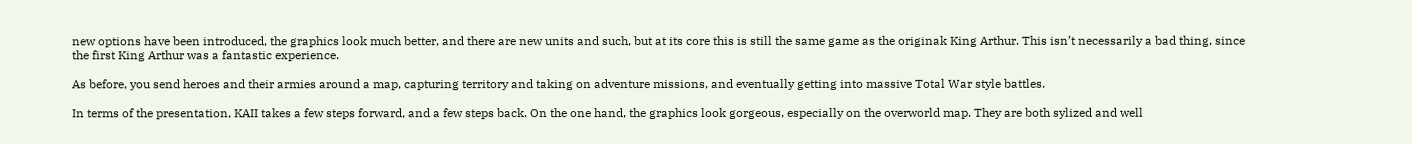new options have been introduced, the graphics look much better, and there are new units and such, but at its core this is still the same game as the originak King Arthur. This isn’t necessarily a bad thing, since the first King Arthur was a fantastic experience.

As before, you send heroes and their armies around a map, capturing territory and taking on adventure missions, and eventually getting into massive Total War style battles.

In terms of the presentation, KAII takes a few steps forward, and a few steps back. On the one hand, the graphics look gorgeous, especially on the overworld map. They are both sylized and well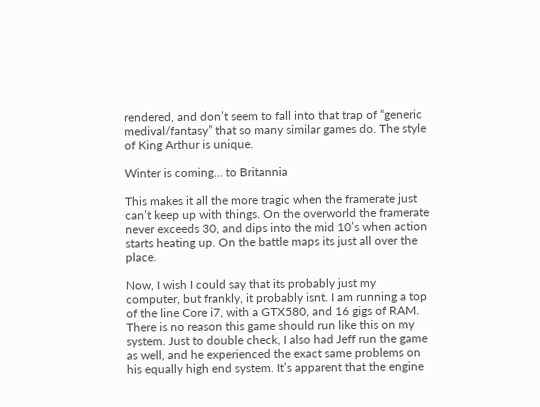rendered, and don’t seem to fall into that trap of “generic medival/fantasy” that so many similar games do. The style of King Arthur is unique.

Winter is coming... to Britannia

This makes it all the more tragic when the framerate just can’t keep up with things. On the overworld the framerate never exceeds 30, and dips into the mid 10’s when action starts heating up. On the battle maps its just all over the place.

Now, I wish I could say that its probably just my computer, but frankly, it probably isnt. I am running a top of the line Core i7, with a GTX580, and 16 gigs of RAM. There is no reason this game should run like this on my system. Just to double check, I also had Jeff run the game as well, and he experienced the exact same problems on his equally high end system. It’s apparent that the engine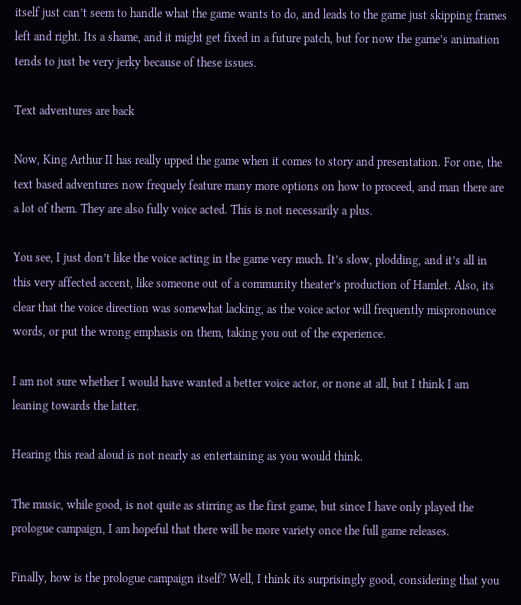itself just can’t seem to handle what the game wants to do, and leads to the game just skipping frames left and right. Its a shame, and it might get fixed in a future patch, but for now the game’s animation tends to just be very jerky because of these issues.

Text adventures are back

Now, King Arthur II has really upped the game when it comes to story and presentation. For one, the text based adventures now frequely feature many more options on how to proceed, and man there are a lot of them. They are also fully voice acted. This is not necessarily a plus.

You see, I just don’t like the voice acting in the game very much. It’s slow, plodding, and it’s all in this very affected accent, like someone out of a community theater’s production of Hamlet. Also, its clear that the voice direction was somewhat lacking, as the voice actor will frequently mispronounce words, or put the wrong emphasis on them, taking you out of the experience.

I am not sure whether I would have wanted a better voice actor, or none at all, but I think I am leaning towards the latter.

Hearing this read aloud is not nearly as entertaining as you would think.

The music, while good, is not quite as stirring as the first game, but since I have only played the prologue campaign, I am hopeful that there will be more variety once the full game releases.

Finally, how is the prologue campaign itself? Well, I think its surprisingly good, considering that you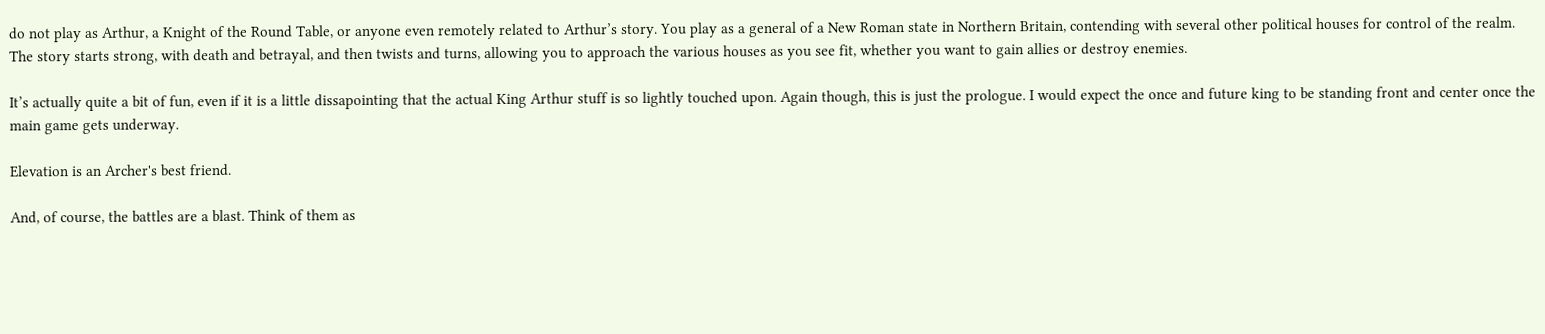do not play as Arthur, a Knight of the Round Table, or anyone even remotely related to Arthur’s story. You play as a general of a New Roman state in Northern Britain, contending with several other political houses for control of the realm. The story starts strong, with death and betrayal, and then twists and turns, allowing you to approach the various houses as you see fit, whether you want to gain allies or destroy enemies.

It’s actually quite a bit of fun, even if it is a little dissapointing that the actual King Arthur stuff is so lightly touched upon. Again though, this is just the prologue. I would expect the once and future king to be standing front and center once the main game gets underway.

Elevation is an Archer's best friend.

And, of course, the battles are a blast. Think of them as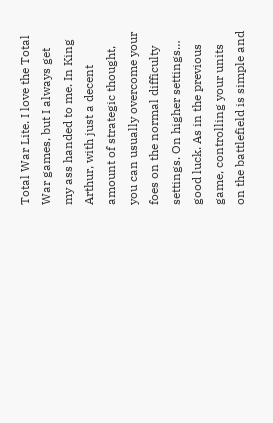Total War Lite. I love the Total War games, but I always get my ass handed to me. In King Arthur, with just a decent amount of strategic thought, you can usually overcome your foes on the normal difficulty settings. On higher settings… good luck. As in the previous game, controlling your units on the battlefield is simple and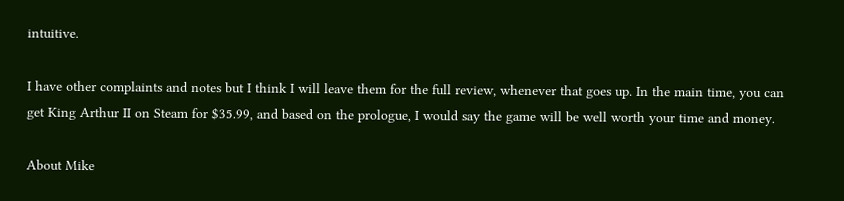intuitive.

I have other complaints and notes but I think I will leave them for the full review, whenever that goes up. In the main time, you can get King Arthur II on Steam for $35.99, and based on the prologue, I would say the game will be well worth your time and money.

About Mike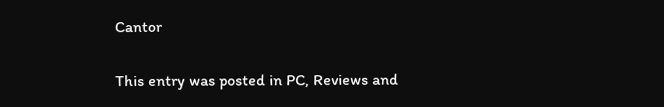Cantor

This entry was posted in PC, Reviews and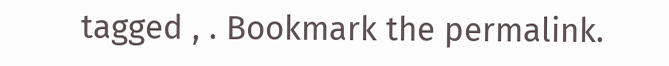tagged , . Bookmark the permalink.